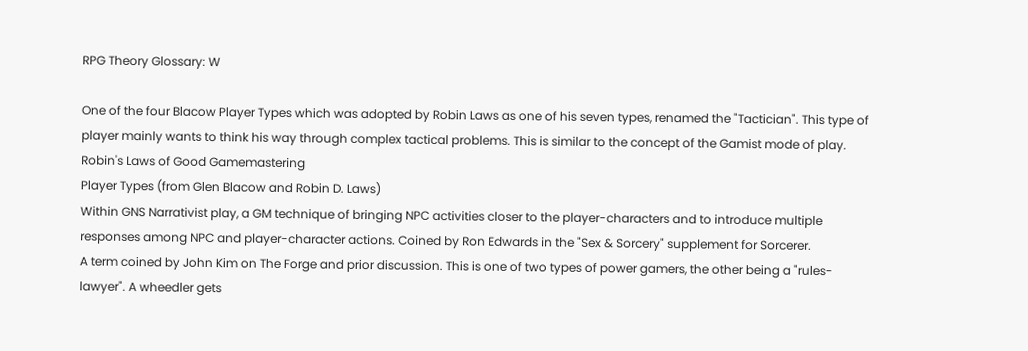RPG Theory Glossary: W

One of the four Blacow Player Types which was adopted by Robin Laws as one of his seven types, renamed the "Tactician". This type of player mainly wants to think his way through complex tactical problems. This is similar to the concept of the Gamist mode of play.
Robin's Laws of Good Gamemastering
Player Types (from Glen Blacow and Robin D. Laws)
Within GNS Narrativist play, a GM technique of bringing NPC activities closer to the player-characters and to introduce multiple responses among NPC and player-character actions. Coined by Ron Edwards in the "Sex & Sorcery" supplement for Sorcerer.
A term coined by John Kim on The Forge and prior discussion. This is one of two types of power gamers, the other being a "rules-lawyer". A wheedler gets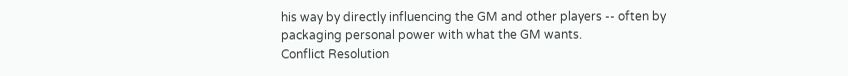his way by directly influencing the GM and other players -- often by packaging personal power with what the GM wants.
Conflict Resolution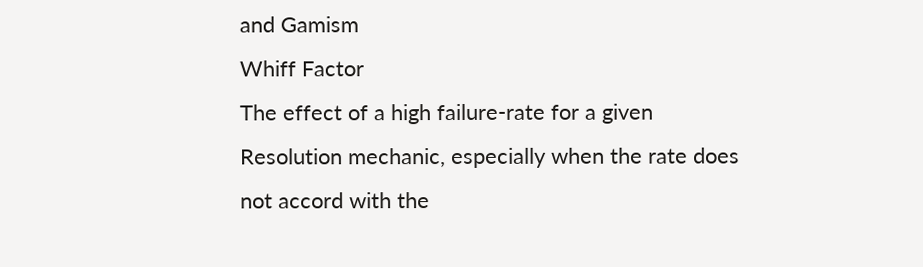and Gamism
Whiff Factor
The effect of a high failure-rate for a given Resolution mechanic, especially when the rate does not accord with the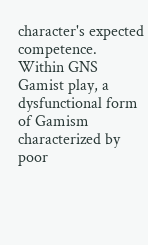character's expected competence.
Within GNS Gamist play, a dysfunctional form of Gamism characterized by poor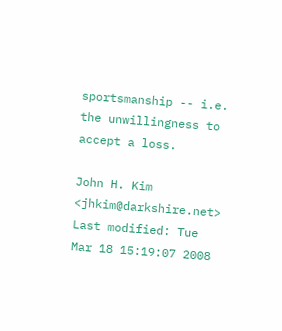sportsmanship -- i.e. the unwillingness to accept a loss.

John H. Kim <jhkim@darkshire.net>
Last modified: Tue Mar 18 15:19:07 2008